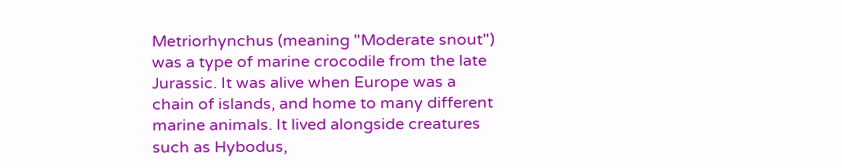Metriorhynchus (meaning "Moderate snout") was a type of marine crocodile from the late Jurassic. It was alive when Europe was a chain of islands, and home to many different marine animals. It lived alongside creatures such as Hybodus,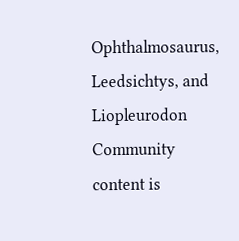Ophthalmosaurus, Leedsichtys, and Liopleurodon
Community content is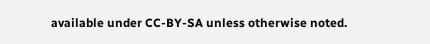available under CC-BY-SA unless otherwise noted.